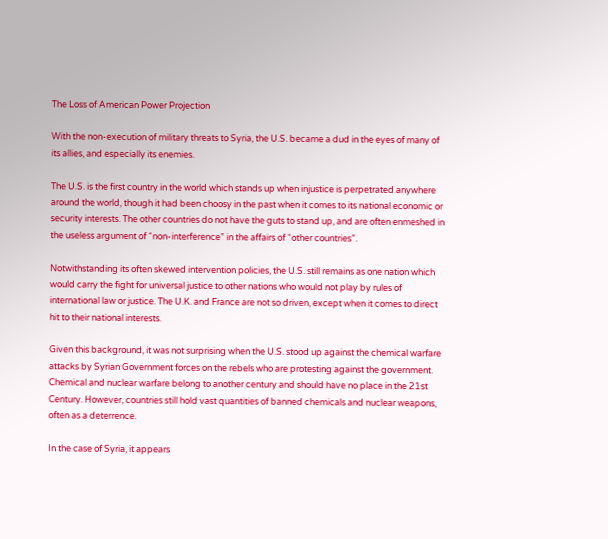The Loss of American Power Projection

With the non-execution of military threats to Syria, the U.S. became a dud in the eyes of many of its allies, and especially its enemies.

The U.S. is the first country in the world which stands up when injustice is perpetrated anywhere around the world, though it had been choosy in the past when it comes to its national economic or security interests. The other countries do not have the guts to stand up, and are often enmeshed in the useless argument of “non-interference” in the affairs of “other countries”.

Notwithstanding its often skewed intervention policies, the U.S. still remains as one nation which would carry the fight for universal justice to other nations who would not play by rules of international law or justice. The U.K. and France are not so driven, except when it comes to direct hit to their national interests.

Given this background, it was not surprising when the U.S. stood up against the chemical warfare attacks by Syrian Government forces on the rebels who are protesting against the government. Chemical and nuclear warfare belong to another century and should have no place in the 21st Century. However, countries still hold vast quantities of banned chemicals and nuclear weapons, often as a deterrence.

In the case of Syria, it appears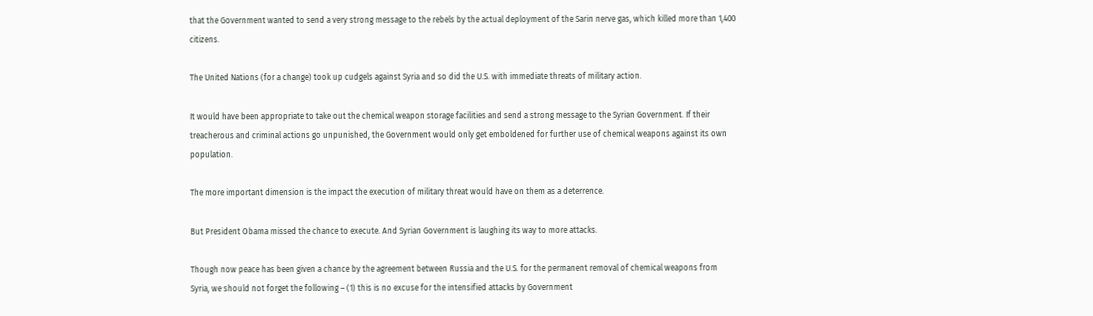that the Government wanted to send a very strong message to the rebels by the actual deployment of the Sarin nerve gas, which killed more than 1,400 citizens.

The United Nations (for a change) took up cudgels against Syria and so did the U.S. with immediate threats of military action.

It would have been appropriate to take out the chemical weapon storage facilities and send a strong message to the Syrian Government. If their treacherous and criminal actions go unpunished, the Government would only get emboldened for further use of chemical weapons against its own population.

The more important dimension is the impact the execution of military threat would have on them as a deterrence.

But President Obama missed the chance to execute. And Syrian Government is laughing its way to more attacks.

Though now peace has been given a chance by the agreement between Russia and the U.S. for the permanent removal of chemical weapons from Syria, we should not forget the following – (1) this is no excuse for the intensified attacks by Government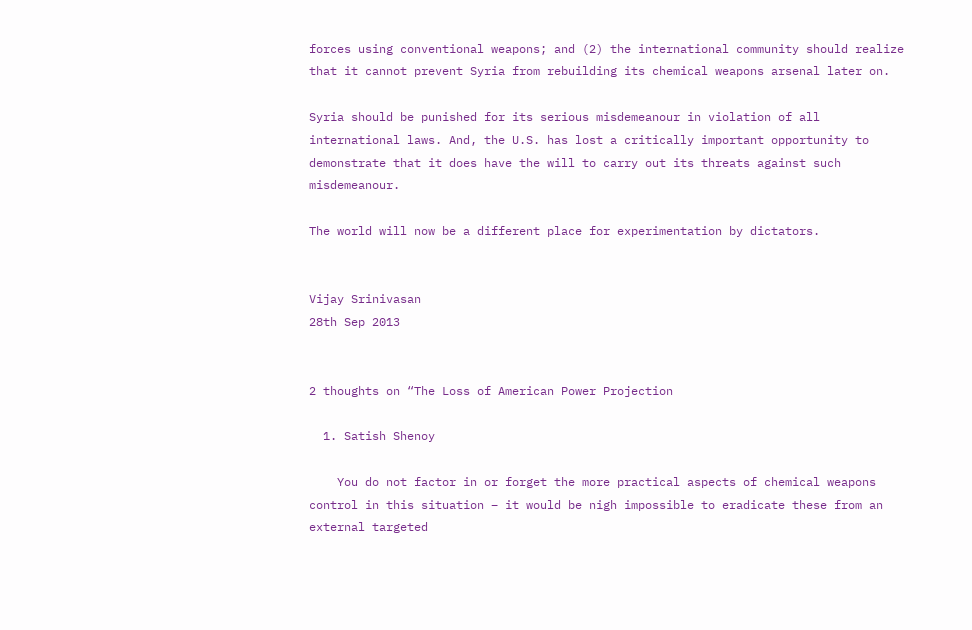forces using conventional weapons; and (2) the international community should realize that it cannot prevent Syria from rebuilding its chemical weapons arsenal later on.

Syria should be punished for its serious misdemeanour in violation of all international laws. And, the U.S. has lost a critically important opportunity to demonstrate that it does have the will to carry out its threats against such misdemeanour.

The world will now be a different place for experimentation by dictators.


Vijay Srinivasan
28th Sep 2013


2 thoughts on “The Loss of American Power Projection

  1. Satish Shenoy

    You do not factor in or forget the more practical aspects of chemical weapons control in this situation – it would be nigh impossible to eradicate these from an external targeted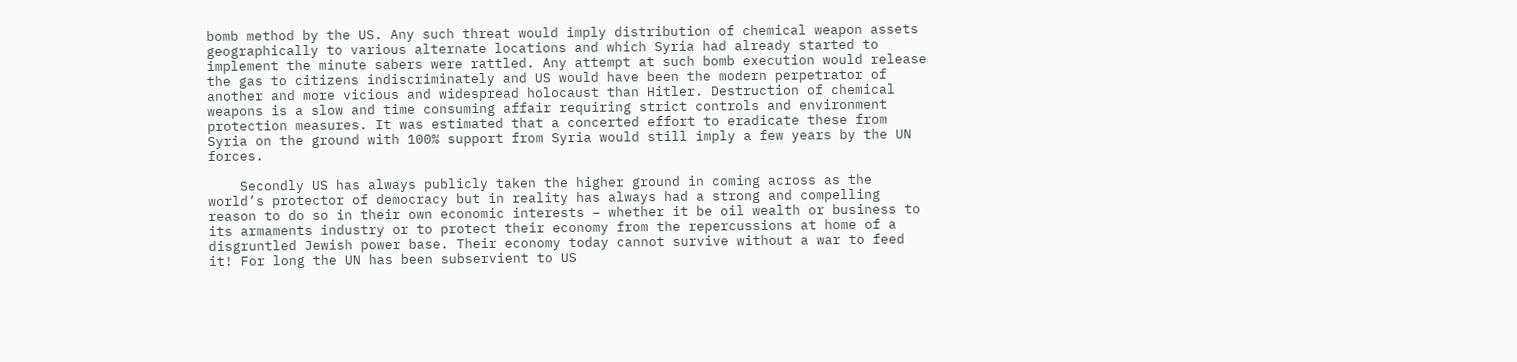bomb method by the US. Any such threat would imply distribution of chemical weapon assets geographically to various alternate locations and which Syria had already started to implement the minute sabers were rattled. Any attempt at such bomb execution would release the gas to citizens indiscriminately and US would have been the modern perpetrator of another and more vicious and widespread holocaust than Hitler. Destruction of chemical weapons is a slow and time consuming affair requiring strict controls and environment protection measures. It was estimated that a concerted effort to eradicate these from Syria on the ground with 100% support from Syria would still imply a few years by the UN forces.

    Secondly US has always publicly taken the higher ground in coming across as the world’s protector of democracy but in reality has always had a strong and compelling reason to do so in their own economic interests – whether it be oil wealth or business to its armaments industry or to protect their economy from the repercussions at home of a disgruntled Jewish power base. Their economy today cannot survive without a war to feed it! For long the UN has been subservient to US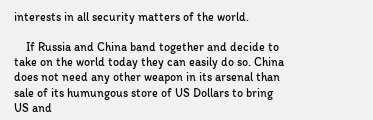interests in all security matters of the world.

    If Russia and China band together and decide to take on the world today they can easily do so. China does not need any other weapon in its arsenal than sale of its humungous store of US Dollars to bring US and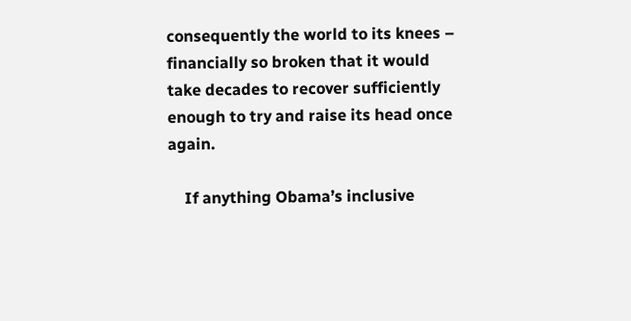consequently the world to its knees – financially so broken that it would take decades to recover sufficiently enough to try and raise its head once again.

    If anything Obama’s inclusive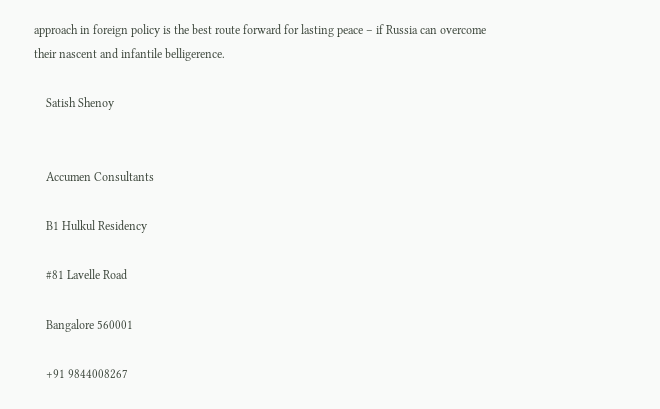approach in foreign policy is the best route forward for lasting peace – if Russia can overcome their nascent and infantile belligerence.

    Satish Shenoy


    Accumen Consultants

    B1 Hulkul Residency

    #81 Lavelle Road

    Bangalore 560001

    +91 9844008267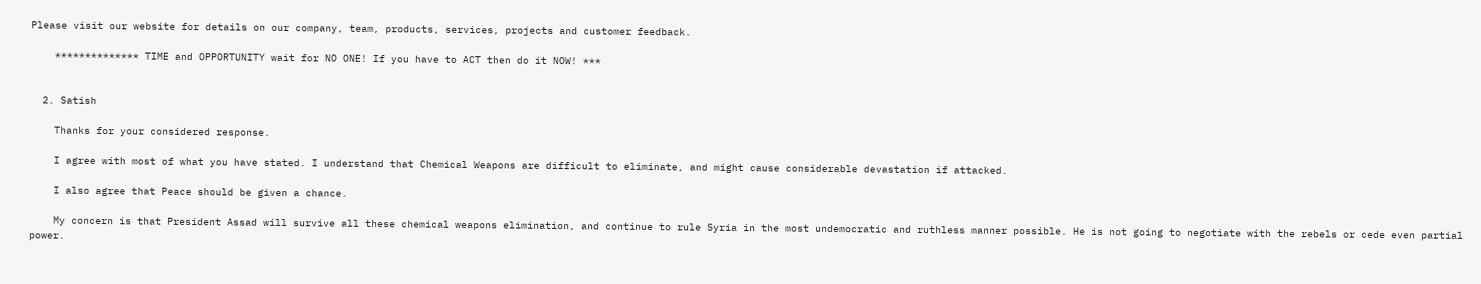Please visit our website for details on our company, team, products, services, projects and customer feedback.

    ************** TIME and OPPORTUNITY wait for NO ONE! If you have to ACT then do it NOW! ***


  2. Satish

    Thanks for your considered response.

    I agree with most of what you have stated. I understand that Chemical Weapons are difficult to eliminate, and might cause considerable devastation if attacked.

    I also agree that Peace should be given a chance.

    My concern is that President Assad will survive all these chemical weapons elimination, and continue to rule Syria in the most undemocratic and ruthless manner possible. He is not going to negotiate with the rebels or cede even partial power.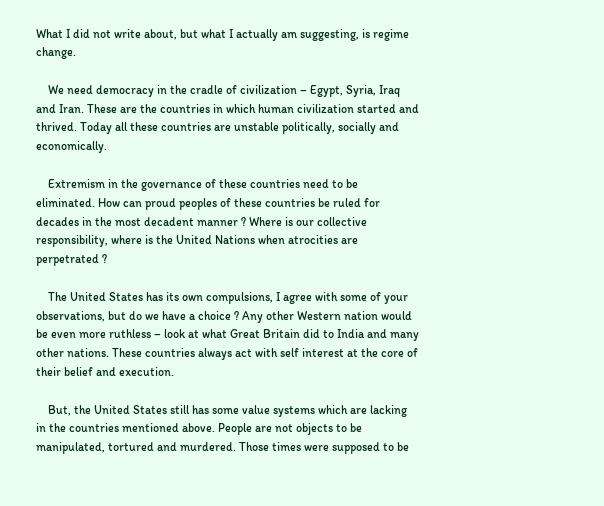What I did not write about, but what I actually am suggesting, is regime change.

    We need democracy in the cradle of civilization – Egypt, Syria, Iraq and Iran. These are the countries in which human civilization started and thrived. Today all these countries are unstable politically, socially and economically.

    Extremism in the governance of these countries need to be eliminated. How can proud peoples of these countries be ruled for decades in the most decadent manner ? Where is our collective responsibility, where is the United Nations when atrocities are perpetrated ?

    The United States has its own compulsions, I agree with some of your observations, but do we have a choice ? Any other Western nation would be even more ruthless – look at what Great Britain did to India and many other nations. These countries always act with self interest at the core of their belief and execution.

    But, the United States still has some value systems which are lacking in the countries mentioned above. People are not objects to be manipulated, tortured and murdered. Those times were supposed to be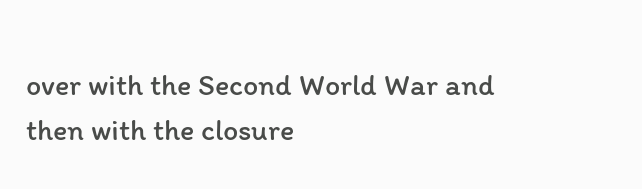over with the Second World War and then with the closure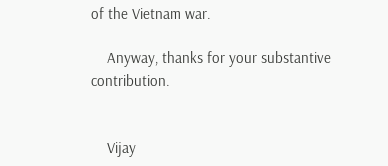of the Vietnam war.

    Anyway, thanks for your substantive contribution.


    Vijay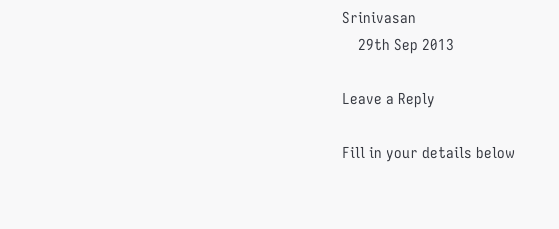Srinivasan
    29th Sep 2013

Leave a Reply

Fill in your details below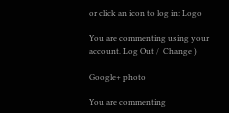or click an icon to log in: Logo

You are commenting using your account. Log Out /  Change )

Google+ photo

You are commenting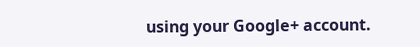using your Google+ account.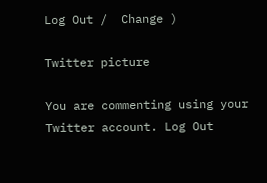Log Out /  Change )

Twitter picture

You are commenting using your Twitter account. Log Out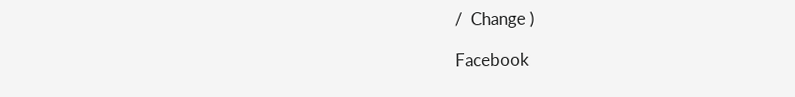/  Change )

Facebook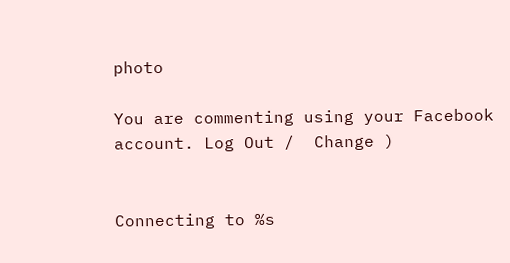photo

You are commenting using your Facebook account. Log Out /  Change )


Connecting to %s